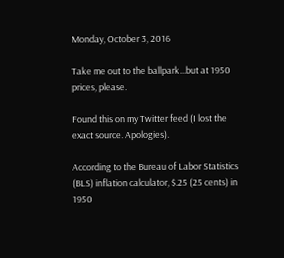Monday, October 3, 2016

Take me out to the ballpark...but at 1950 prices, please.

Found this on my Twitter feed (I lost the exact source. Apologies).

According to the Bureau of Labor Statistics (BLS) inflation calculator, $.25 (25 cents) in 1950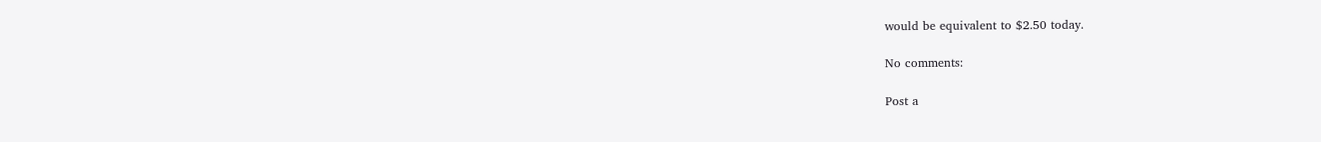would be equivalent to $2.50 today.

No comments:

Post a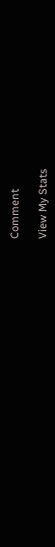Comment

View My Stats